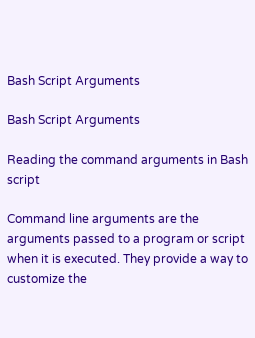Bash Script Arguments

Bash Script Arguments

Reading the command arguments in Bash script

Command line arguments are the arguments passed to a program or script when it is executed. They provide a way to customize the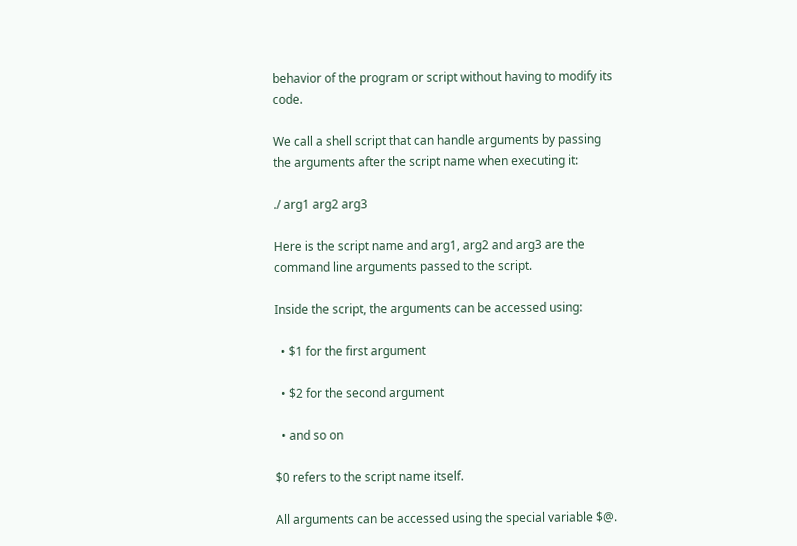behavior of the program or script without having to modify its code.

We call a shell script that can handle arguments by passing the arguments after the script name when executing it:

./ arg1 arg2 arg3

Here is the script name and arg1, arg2 and arg3 are the command line arguments passed to the script.

Inside the script, the arguments can be accessed using:

  • $1 for the first argument

  • $2 for the second argument

  • and so on

$0 refers to the script name itself.

All arguments can be accessed using the special variable $@.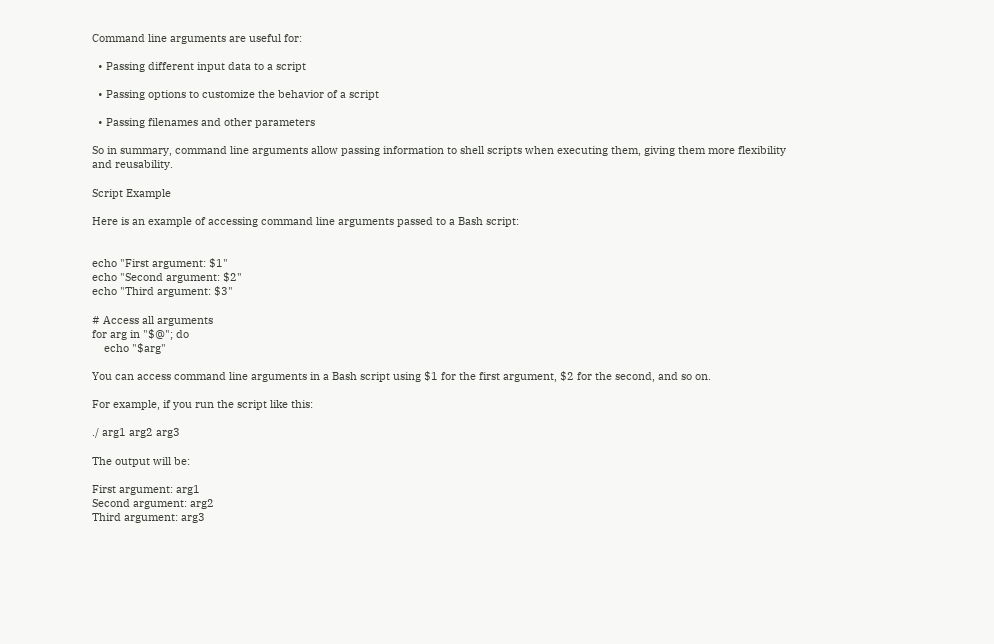Command line arguments are useful for:

  • Passing different input data to a script

  • Passing options to customize the behavior of a script

  • Passing filenames and other parameters

So in summary, command line arguments allow passing information to shell scripts when executing them, giving them more flexibility and reusability.

Script Example

Here is an example of accessing command line arguments passed to a Bash script:


echo "First argument: $1"
echo "Second argument: $2"
echo "Third argument: $3"

# Access all arguments
for arg in "$@"; do
    echo "$arg"

You can access command line arguments in a Bash script using $1 for the first argument, $2 for the second, and so on.

For example, if you run the script like this:

./ arg1 arg2 arg3

The output will be:

First argument: arg1
Second argument: arg2
Third argument: arg3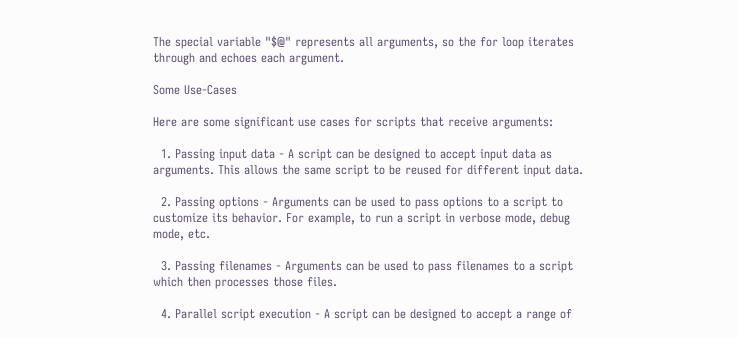The special variable "$@" represents all arguments, so the for loop iterates through and echoes each argument.

Some Use-Cases

Here are some significant use cases for scripts that receive arguments:

  1. Passing input data - A script can be designed to accept input data as arguments. This allows the same script to be reused for different input data.

  2. Passing options - Arguments can be used to pass options to a script to customize its behavior. For example, to run a script in verbose mode, debug mode, etc.

  3. Passing filenames - Arguments can be used to pass filenames to a script which then processes those files.

  4. Parallel script execution - A script can be designed to accept a range of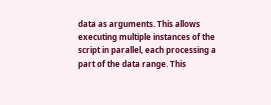data as arguments. This allows executing multiple instances of the script in parallel, each processing a part of the data range. This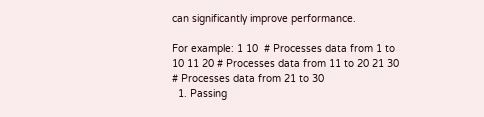can significantly improve performance.

For example: 1 10  # Processes data from 1 to 10 11 20 # Processes data from 11 to 20 21 30 # Processes data from 21 to 30
  1. Passing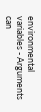environmental variables - Arguments can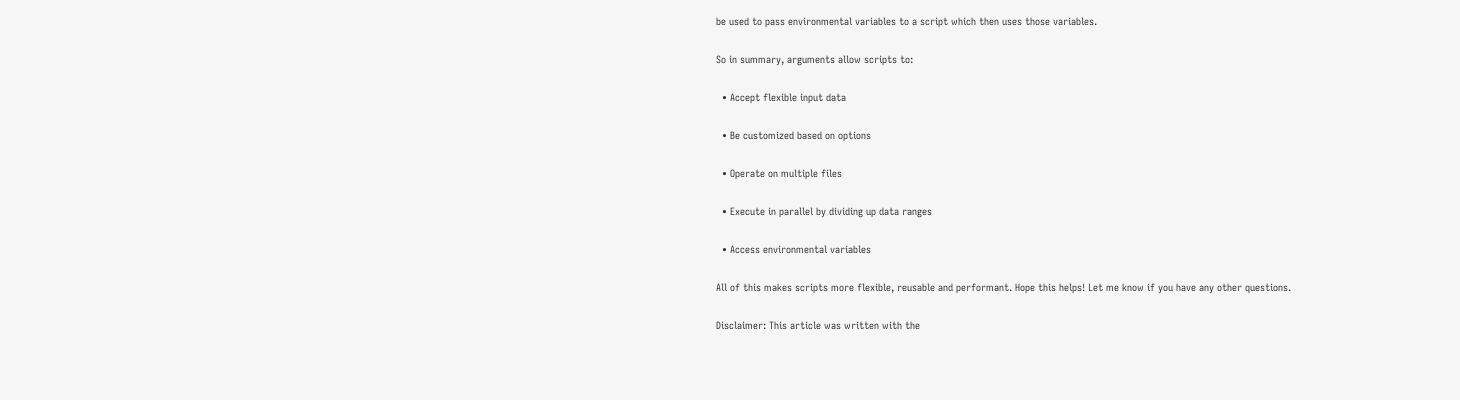be used to pass environmental variables to a script which then uses those variables.

So in summary, arguments allow scripts to:

  • Accept flexible input data

  • Be customized based on options

  • Operate on multiple files

  • Execute in parallel by dividing up data ranges

  • Access environmental variables

All of this makes scripts more flexible, reusable and performant. Hope this helps! Let me know if you have any other questions.

Disclaimer: This article was written with the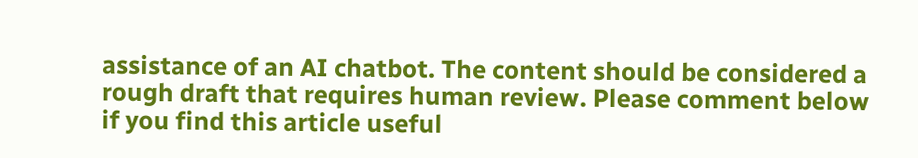assistance of an AI chatbot. The content should be considered a rough draft that requires human review. Please comment below if you find this article useful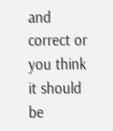and correct or you think it should be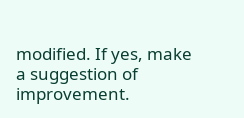modified. If yes, make a suggestion of improvement.